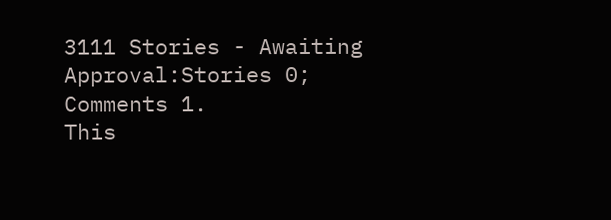3111 Stories - Awaiting Approval:Stories 0; Comments 1.
This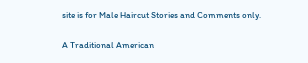site is for Male Haircut Stories and Comments only.

A Traditional American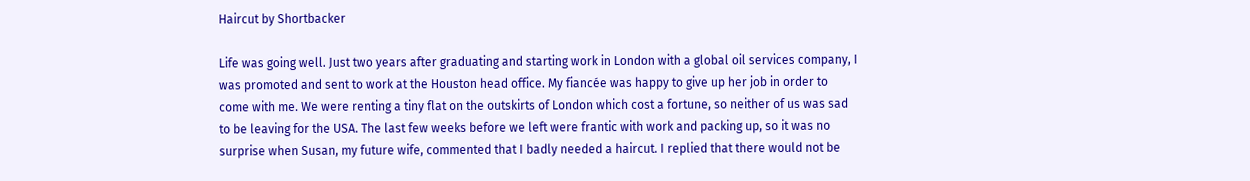Haircut by Shortbacker

Life was going well. Just two years after graduating and starting work in London with a global oil services company, I was promoted and sent to work at the Houston head office. My fiancée was happy to give up her job in order to come with me. We were renting a tiny flat on the outskirts of London which cost a fortune, so neither of us was sad to be leaving for the USA. The last few weeks before we left were frantic with work and packing up, so it was no surprise when Susan, my future wife, commented that I badly needed a haircut. I replied that there would not be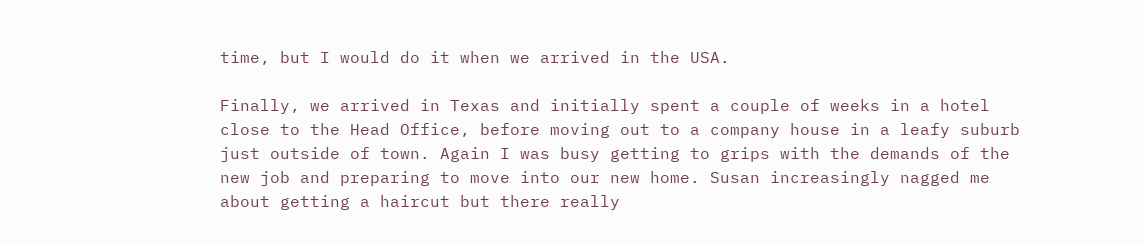time, but I would do it when we arrived in the USA.

Finally, we arrived in Texas and initially spent a couple of weeks in a hotel close to the Head Office, before moving out to a company house in a leafy suburb just outside of town. Again I was busy getting to grips with the demands of the new job and preparing to move into our new home. Susan increasingly nagged me about getting a haircut but there really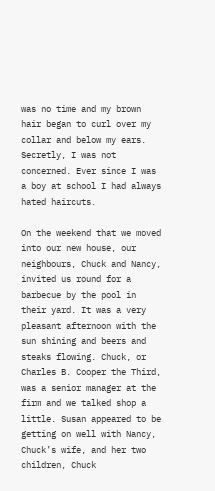was no time and my brown hair began to curl over my collar and below my ears. Secretly, I was not concerned. Ever since I was a boy at school I had always hated haircuts.

On the weekend that we moved into our new house, our neighbours, Chuck and Nancy, invited us round for a barbecue by the pool in their yard. It was a very pleasant afternoon with the sun shining and beers and steaks flowing. Chuck, or Charles B. Cooper the Third, was a senior manager at the firm and we talked shop a little. Susan appeared to be getting on well with Nancy, Chuck’s wife, and her two children, Chuck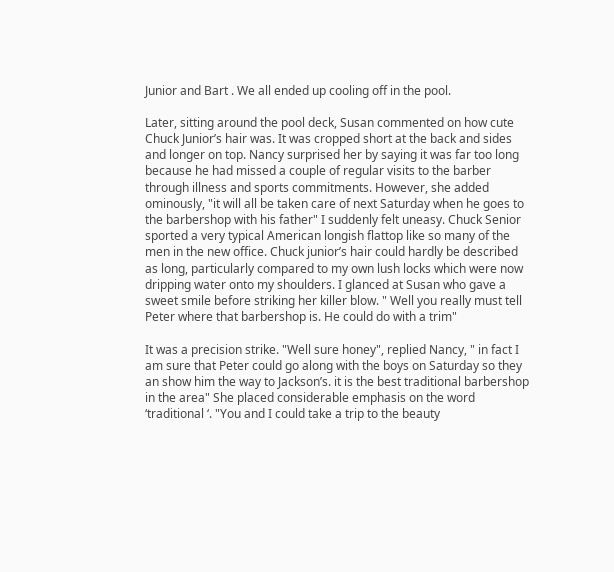Junior and Bart . We all ended up cooling off in the pool.

Later, sitting around the pool deck, Susan commented on how cute Chuck Junior’s hair was. It was cropped short at the back and sides and longer on top. Nancy surprised her by saying it was far too long because he had missed a couple of regular visits to the barber through illness and sports commitments. However, she added ominously, "it will all be taken care of next Saturday when he goes to the barbershop with his father" I suddenly felt uneasy. Chuck Senior sported a very typical American longish flattop like so many of the men in the new office. Chuck junior’s hair could hardly be described as long, particularly compared to my own lush locks which were now dripping water onto my shoulders. I glanced at Susan who gave a sweet smile before striking her killer blow. " Well you really must tell Peter where that barbershop is. He could do with a trim"

It was a precision strike. "Well sure honey", replied Nancy, " in fact I am sure that Peter could go along with the boys on Saturday so they an show him the way to Jackson’s. it is the best traditional barbershop in the area" She placed considerable emphasis on the word ‘traditional ‘. "You and I could take a trip to the beauty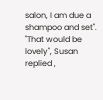salon, I am due a shampoo and set".
"That would be lovely", Susan replied ,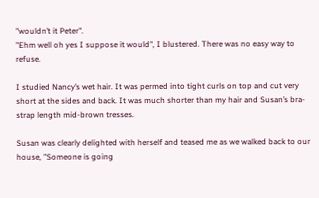"wouldn’t it Peter".
"Ehm well oh yes I suppose it would", I blustered. There was no easy way to refuse.

I studied Nancy’s wet hair. It was permed into tight curls on top and cut very short at the sides and back. It was much shorter than my hair and Susan’s bra-strap length mid-brown tresses.

Susan was clearly delighted with herself and teased me as we walked back to our house, "Someone is going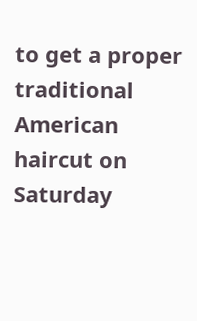to get a proper traditional American haircut on Saturday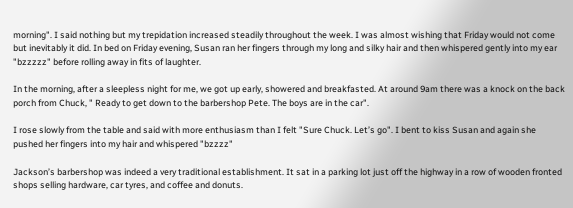morning". I said nothing but my trepidation increased steadily throughout the week. I was almost wishing that Friday would not come but inevitably it did. In bed on Friday evening, Susan ran her fingers through my long and silky hair and then whispered gently into my ear "bzzzzz" before rolling away in fits of laughter.

In the morning, after a sleepless night for me, we got up early, showered and breakfasted. At around 9am there was a knock on the back porch from Chuck, " Ready to get down to the barbershop Pete. The boys are in the car".

I rose slowly from the table and said with more enthusiasm than I felt "Sure Chuck. Let’s go". I bent to kiss Susan and again she pushed her fingers into my hair and whispered "bzzzz"

Jackson’s barbershop was indeed a very traditional establishment. It sat in a parking lot just off the highway in a row of wooden fronted shops selling hardware, car tyres, and coffee and donuts.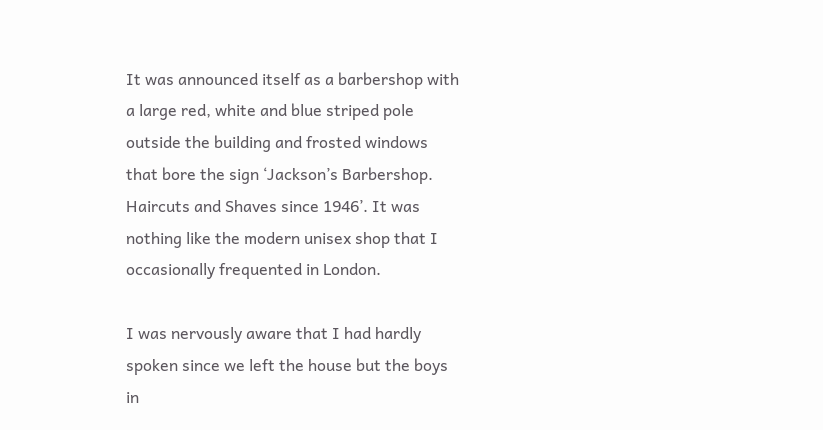It was announced itself as a barbershop with a large red, white and blue striped pole outside the building and frosted windows that bore the sign ‘Jackson’s Barbershop. Haircuts and Shaves since 1946’. It was nothing like the modern unisex shop that I occasionally frequented in London.

I was nervously aware that I had hardly spoken since we left the house but the boys in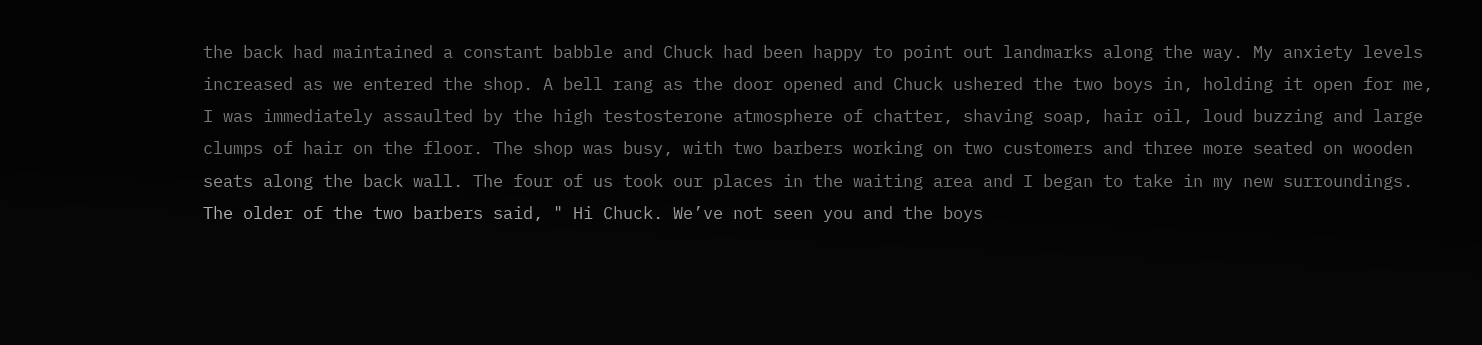the back had maintained a constant babble and Chuck had been happy to point out landmarks along the way. My anxiety levels increased as we entered the shop. A bell rang as the door opened and Chuck ushered the two boys in, holding it open for me, I was immediately assaulted by the high testosterone atmosphere of chatter, shaving soap, hair oil, loud buzzing and large clumps of hair on the floor. The shop was busy, with two barbers working on two customers and three more seated on wooden seats along the back wall. The four of us took our places in the waiting area and I began to take in my new surroundings. The older of the two barbers said, " Hi Chuck. We’ve not seen you and the boys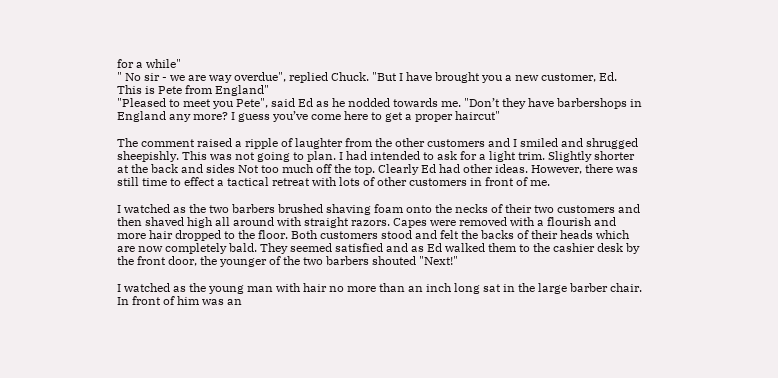for a while"
" No sir - we are way overdue", replied Chuck. "But I have brought you a new customer, Ed. This is Pete from England"
"Pleased to meet you Pete", said Ed as he nodded towards me. "Don’t they have barbershops in England any more? I guess you’ve come here to get a proper haircut"

The comment raised a ripple of laughter from the other customers and I smiled and shrugged sheepishly. This was not going to plan. I had intended to ask for a light trim. Slightly shorter at the back and sides Not too much off the top. Clearly Ed had other ideas. However, there was still time to effect a tactical retreat with lots of other customers in front of me.

I watched as the two barbers brushed shaving foam onto the necks of their two customers and then shaved high all around with straight razors. Capes were removed with a flourish and more hair dropped to the floor. Both customers stood and felt the backs of their heads which are now completely bald. They seemed satisfied and as Ed walked them to the cashier desk by the front door, the younger of the two barbers shouted "Next!"

I watched as the young man with hair no more than an inch long sat in the large barber chair. In front of him was an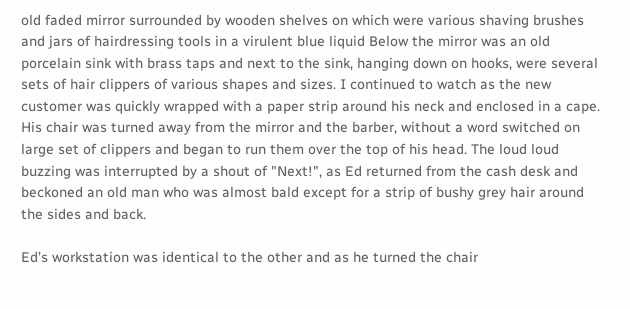old faded mirror surrounded by wooden shelves on which were various shaving brushes and jars of hairdressing tools in a virulent blue liquid Below the mirror was an old porcelain sink with brass taps and next to the sink, hanging down on hooks, were several sets of hair clippers of various shapes and sizes. I continued to watch as the new customer was quickly wrapped with a paper strip around his neck and enclosed in a cape. His chair was turned away from the mirror and the barber, without a word switched on large set of clippers and began to run them over the top of his head. The loud loud buzzing was interrupted by a shout of "Next!", as Ed returned from the cash desk and beckoned an old man who was almost bald except for a strip of bushy grey hair around the sides and back.

Ed’s workstation was identical to the other and as he turned the chair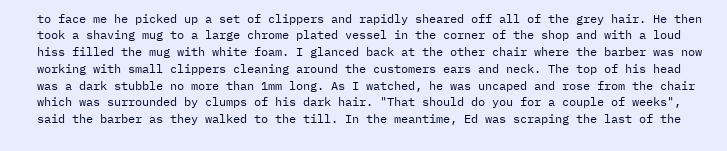to face me he picked up a set of clippers and rapidly sheared off all of the grey hair. He then took a shaving mug to a large chrome plated vessel in the corner of the shop and with a loud hiss filled the mug with white foam. I glanced back at the other chair where the barber was now working with small clippers cleaning around the customers ears and neck. The top of his head was a dark stubble no more than 1mm long. As I watched, he was uncaped and rose from the chair which was surrounded by clumps of his dark hair. "That should do you for a couple of weeks", said the barber as they walked to the till. In the meantime, Ed was scraping the last of the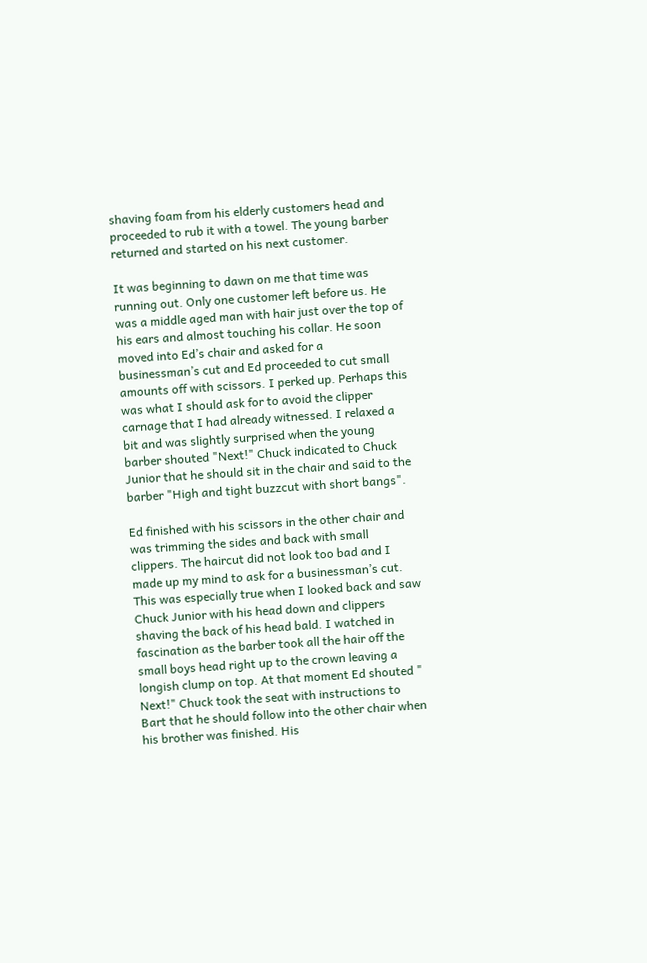shaving foam from his elderly customers head and proceeded to rub it with a towel. The young barber returned and started on his next customer.

It was beginning to dawn on me that time was running out. Only one customer left before us. He was a middle aged man with hair just over the top of his ears and almost touching his collar. He soon moved into Ed’s chair and asked for a businessman’s cut and Ed proceeded to cut small amounts off with scissors. I perked up. Perhaps this was what I should ask for to avoid the clipper carnage that I had already witnessed. I relaxed a bit and was slightly surprised when the young barber shouted "Next!" Chuck indicated to Chuck Junior that he should sit in the chair and said to the barber "High and tight buzzcut with short bangs".

Ed finished with his scissors in the other chair and was trimming the sides and back with small clippers. The haircut did not look too bad and I made up my mind to ask for a businessman’s cut. This was especially true when I looked back and saw Chuck Junior with his head down and clippers shaving the back of his head bald. I watched in fascination as the barber took all the hair off the small boys head right up to the crown leaving a longish clump on top. At that moment Ed shouted " Next!" Chuck took the seat with instructions to Bart that he should follow into the other chair when his brother was finished. His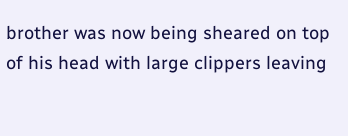brother was now being sheared on top of his head with large clippers leaving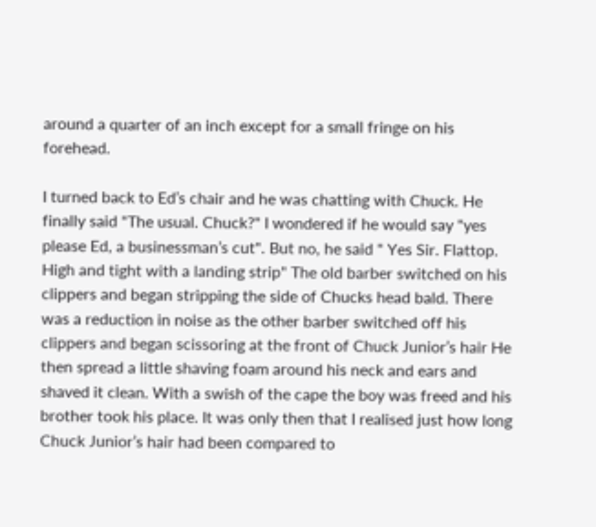around a quarter of an inch except for a small fringe on his forehead.

I turned back to Ed’s chair and he was chatting with Chuck. He finally said "The usual. Chuck?" I wondered if he would say "yes please Ed, a businessman’s cut". But no, he said " Yes Sir. Flattop. High and tight with a landing strip" The old barber switched on his clippers and began stripping the side of Chucks head bald. There was a reduction in noise as the other barber switched off his clippers and began scissoring at the front of Chuck Junior’s hair He then spread a little shaving foam around his neck and ears and shaved it clean. With a swish of the cape the boy was freed and his brother took his place. It was only then that I realised just how long Chuck Junior’s hair had been compared to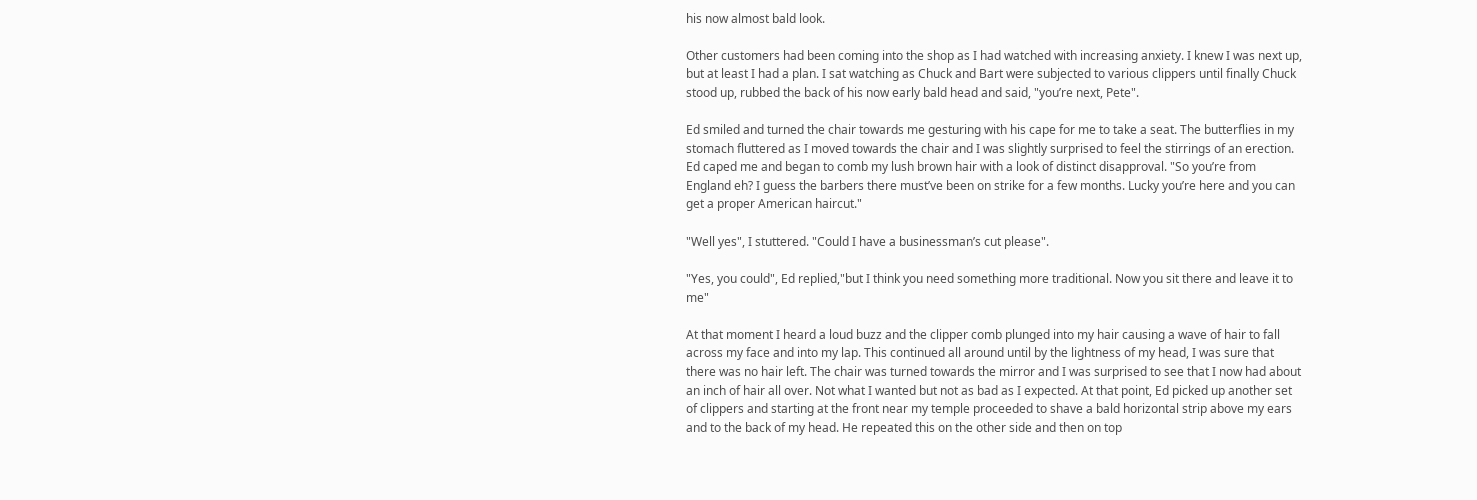his now almost bald look.

Other customers had been coming into the shop as I had watched with increasing anxiety. I knew I was next up, but at least I had a plan. I sat watching as Chuck and Bart were subjected to various clippers until finally Chuck stood up, rubbed the back of his now early bald head and said, "you’re next, Pete".

Ed smiled and turned the chair towards me gesturing with his cape for me to take a seat. The butterflies in my stomach fluttered as I moved towards the chair and I was slightly surprised to feel the stirrings of an erection. Ed caped me and began to comb my lush brown hair with a look of distinct disapproval. "So you’re from England eh? I guess the barbers there must’ve been on strike for a few months. Lucky you’re here and you can get a proper American haircut."

"Well yes", I stuttered. "Could I have a businessman’s cut please".

"Yes, you could", Ed replied,"but I think you need something more traditional. Now you sit there and leave it to me"

At that moment I heard a loud buzz and the clipper comb plunged into my hair causing a wave of hair to fall across my face and into my lap. This continued all around until by the lightness of my head, I was sure that there was no hair left. The chair was turned towards the mirror and I was surprised to see that I now had about an inch of hair all over. Not what I wanted but not as bad as I expected. At that point, Ed picked up another set of clippers and starting at the front near my temple proceeded to shave a bald horizontal strip above my ears and to the back of my head. He repeated this on the other side and then on top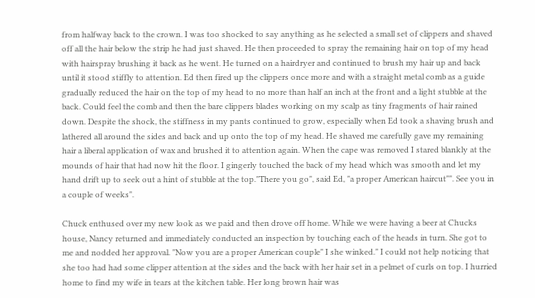from halfway back to the crown. I was too shocked to say anything as he selected a small set of clippers and shaved off all the hair below the strip he had just shaved. He then proceeded to spray the remaining hair on top of my head with hairspray brushing it back as he went. He turned on a hairdryer and continued to brush my hair up and back until it stood stiffly to attention. Ed then fired up the clippers once more and with a straight metal comb as a guide gradually reduced the hair on the top of my head to no more than half an inch at the front and a light stubble at the back. Could feel the comb and then the bare clippers blades working on my scalp as tiny fragments of hair rained down. Despite the shock, the stiffness in my pants continued to grow, especially when Ed took a shaving brush and lathered all around the sides and back and up onto the top of my head. He shaved me carefully gave my remaining hair a liberal application of wax and brushed it to attention again. When the cape was removed I stared blankly at the mounds of hair that had now hit the floor. I gingerly touched the back of my head which was smooth and let my hand drift up to seek out a hint of stubble at the top."There you go", said Ed, "a proper American haircut"". See you in a couple of weeks".

Chuck enthused over my new look as we paid and then drove off home. While we were having a beer at Chucks house, Nancy returned and immediately conducted an inspection by touching each of the heads in turn. She got to me and nodded her approval. "Now you are a proper American couple" I she winked." I could not help noticing that she too had had some clipper attention at the sides and the back with her hair set in a pelmet of curls on top. I hurried home to find my wife in tears at the kitchen table. Her long brown hair was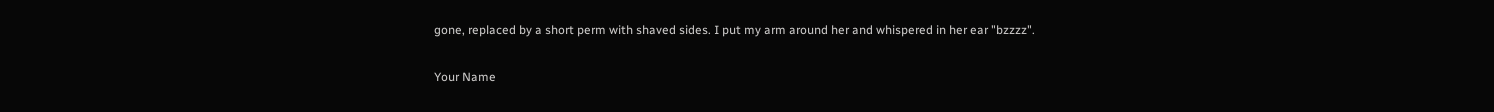gone, replaced by a short perm with shaved sides. I put my arm around her and whispered in her ear "bzzzz".

Your Name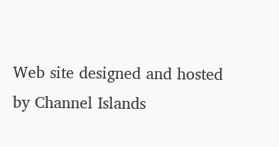Web site designed and hosted by Channel Islands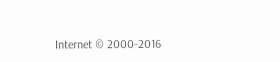Internet © 2000-2016